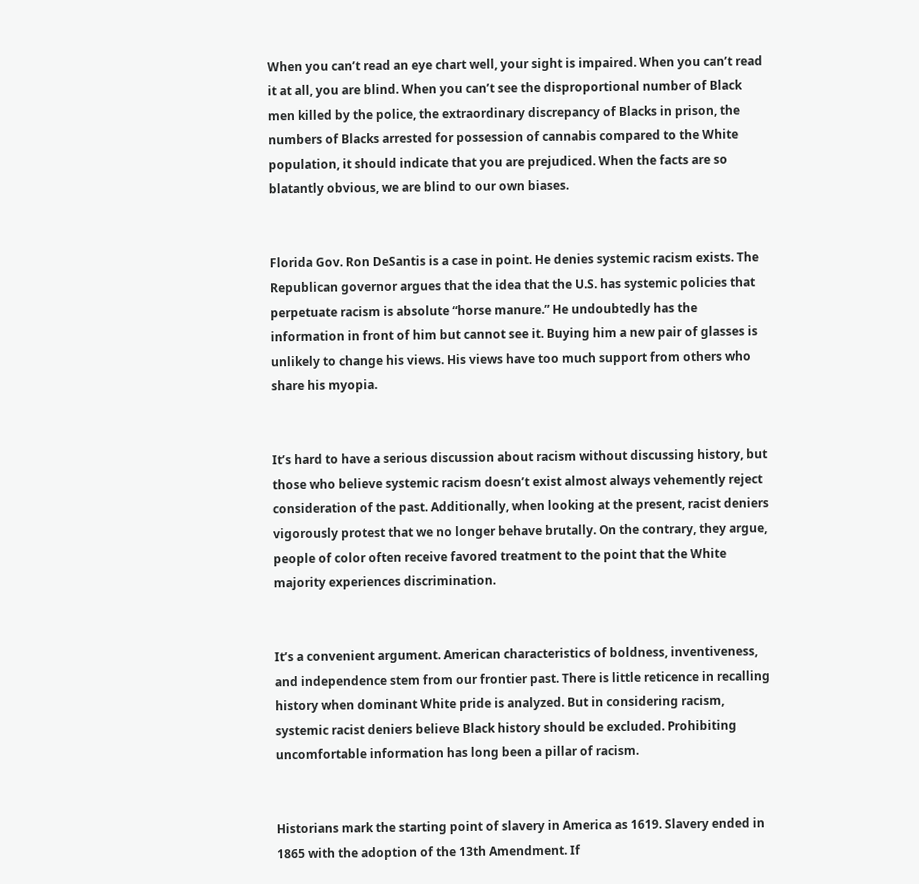When you can’t read an eye chart well, your sight is impaired. When you can’t read it at all, you are blind. When you can’t see the disproportional number of Black men killed by the police, the extraordinary discrepancy of Blacks in prison, the numbers of Blacks arrested for possession of cannabis compared to the White population, it should indicate that you are prejudiced. When the facts are so blatantly obvious, we are blind to our own biases.


Florida Gov. Ron DeSantis is a case in point. He denies systemic racism exists. The Republican governor argues that the idea that the U.S. has systemic policies that perpetuate racism is absolute “horse manure.” He undoubtedly has the information in front of him but cannot see it. Buying him a new pair of glasses is unlikely to change his views. His views have too much support from others who share his myopia.


It’s hard to have a serious discussion about racism without discussing history, but those who believe systemic racism doesn’t exist almost always vehemently reject consideration of the past. Additionally, when looking at the present, racist deniers vigorously protest that we no longer behave brutally. On the contrary, they argue, people of color often receive favored treatment to the point that the White majority experiences discrimination.


It’s a convenient argument. American characteristics of boldness, inventiveness, and independence stem from our frontier past. There is little reticence in recalling history when dominant White pride is analyzed. But in considering racism, systemic racist deniers believe Black history should be excluded. Prohibiting uncomfortable information has long been a pillar of racism.


Historians mark the starting point of slavery in America as 1619. Slavery ended in 1865 with the adoption of the 13th Amendment. If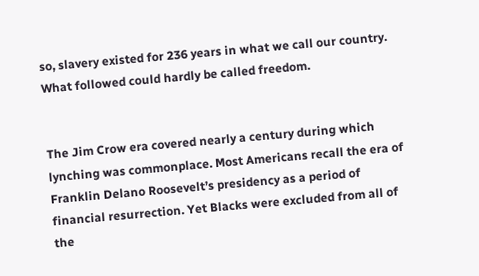so, slavery existed for 236 years in what we call our country. What followed could hardly be called freedom.


The Jim Crow era covered nearly a century during which lynching was commonplace. Most Americans recall the era of Franklin Delano Roosevelt’s presidency as a period of financial resurrection. Yet Blacks were excluded from all of the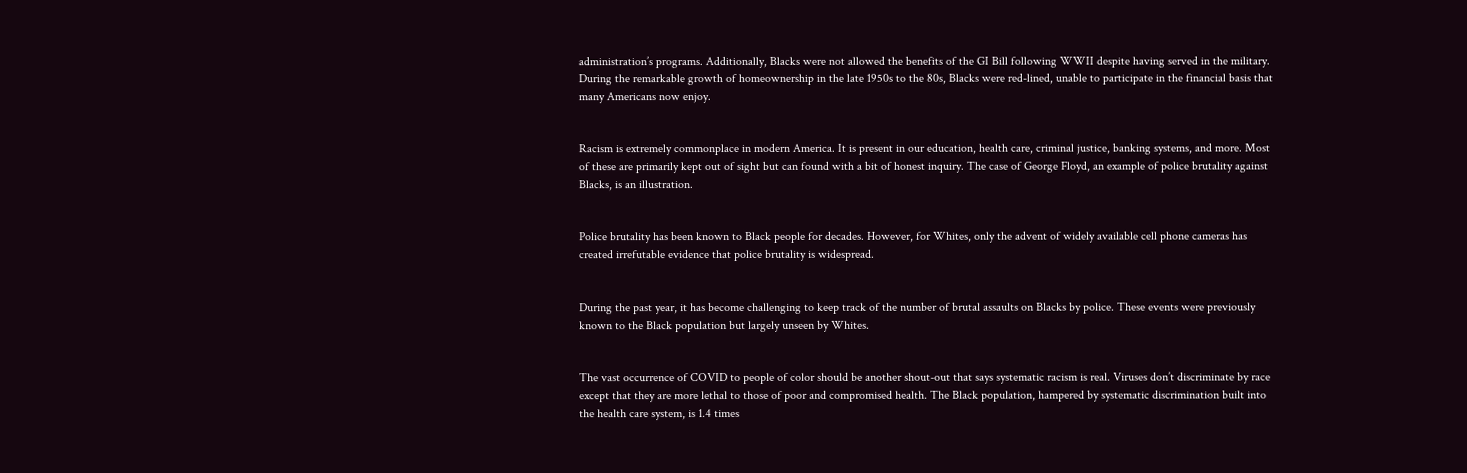administration’s programs. Additionally, Blacks were not allowed the benefits of the GI Bill following WWII despite having served in the military. During the remarkable growth of homeownership in the late 1950s to the 80s, Blacks were red-lined, unable to participate in the financial basis that many Americans now enjoy.


Racism is extremely commonplace in modern America. It is present in our education, health care, criminal justice, banking systems, and more. Most of these are primarily kept out of sight but can found with a bit of honest inquiry. The case of George Floyd, an example of police brutality against Blacks, is an illustration.


Police brutality has been known to Black people for decades. However, for Whites, only the advent of widely available cell phone cameras has created irrefutable evidence that police brutality is widespread.


During the past year, it has become challenging to keep track of the number of brutal assaults on Blacks by police. These events were previously known to the Black population but largely unseen by Whites.


The vast occurrence of COVID to people of color should be another shout-out that says systematic racism is real. Viruses don’t discriminate by race except that they are more lethal to those of poor and compromised health. The Black population, hampered by systematic discrimination built into the health care system, is 1.4 times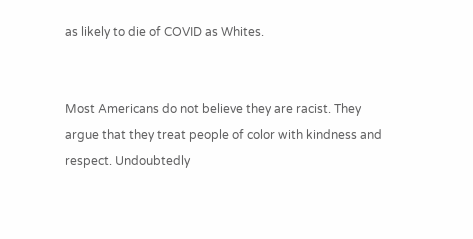as likely to die of COVID as Whites.


Most Americans do not believe they are racist. They argue that they treat people of color with kindness and respect. Undoubtedly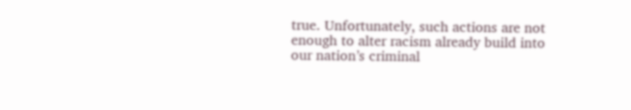true. Unfortunately, such actions are not enough to alter racism already build into our nation’s criminal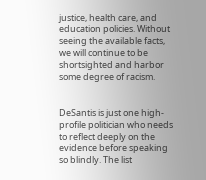justice, health care, and education policies. Without seeing the available facts, we will continue to be shortsighted and harbor some degree of racism.


DeSantis is just one high-profile politician who needs to reflect deeply on the evidence before speaking so blindly. The list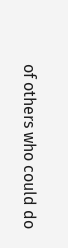of others who could do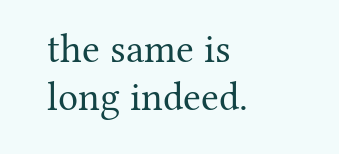the same is long indeed.